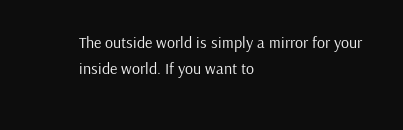The outside world is simply a mirror for your inside world. If you want to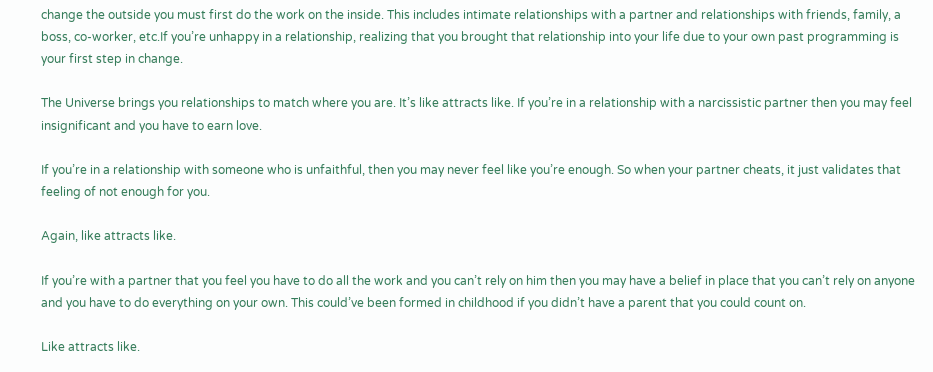change the outside you must first do the work on the inside. This includes intimate relationships with a partner and relationships with friends, family, a boss, co-worker, etc.If you’re unhappy in a relationship, realizing that you brought that relationship into your life due to your own past programming is your first step in change.

The Universe brings you relationships to match where you are. It’s like attracts like. If you’re in a relationship with a narcissistic partner then you may feel insignificant and you have to earn love.

If you’re in a relationship with someone who is unfaithful, then you may never feel like you’re enough. So when your partner cheats, it just validates that feeling of not enough for you.

Again, like attracts like.

If you’re with a partner that you feel you have to do all the work and you can’t rely on him then you may have a belief in place that you can’t rely on anyone and you have to do everything on your own. This could’ve been formed in childhood if you didn’t have a parent that you could count on.

Like attracts like.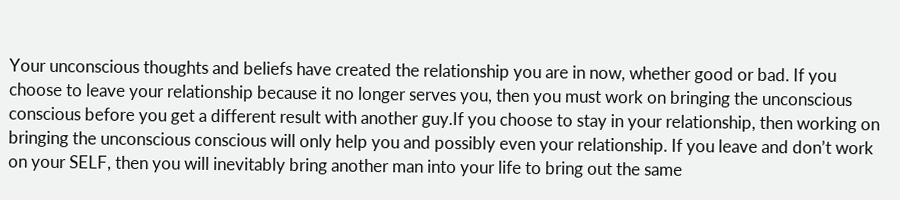Your unconscious thoughts and beliefs have created the relationship you are in now, whether good or bad. If you choose to leave your relationship because it no longer serves you, then you must work on bringing the unconscious conscious before you get a different result with another guy.If you choose to stay in your relationship, then working on bringing the unconscious conscious will only help you and possibly even your relationship. If you leave and don’t work on your SELF, then you will inevitably bring another man into your life to bring out the same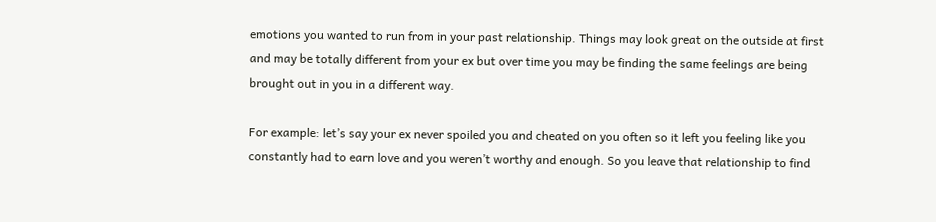emotions you wanted to run from in your past relationship. Things may look great on the outside at first and may be totally different from your ex but over time you may be finding the same feelings are being brought out in you in a different way.

For example: let’s say your ex never spoiled you and cheated on you often so it left you feeling like you constantly had to earn love and you weren’t worthy and enough. So you leave that relationship to find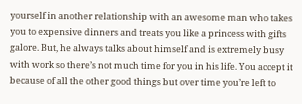yourself in another relationship with an awesome man who takes you to expensive dinners and treats you like a princess with gifts galore. But, he always talks about himself and is extremely busy with work so there’s not much time for you in his life. You accept it because of all the other good things but over time you’re left to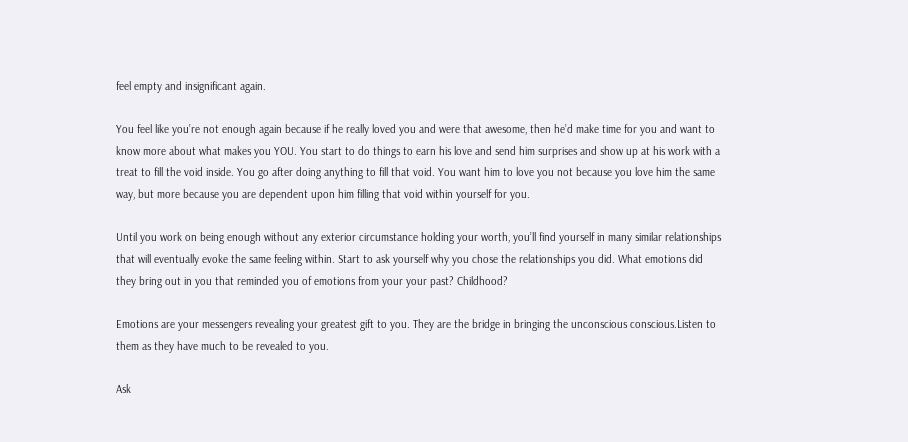feel empty and insignificant again.

You feel like you’re not enough again because if he really loved you and were that awesome, then he’d make time for you and want to know more about what makes you YOU. You start to do things to earn his love and send him surprises and show up at his work with a treat to fill the void inside. You go after doing anything to fill that void. You want him to love you not because you love him the same way, but more because you are dependent upon him filling that void within yourself for you.

Until you work on being enough without any exterior circumstance holding your worth, you’ll find yourself in many similar relationships that will eventually evoke the same feeling within. Start to ask yourself why you chose the relationships you did. What emotions did they bring out in you that reminded you of emotions from your your past? Childhood?

Emotions are your messengers revealing your greatest gift to you. They are the bridge in bringing the unconscious conscious.Listen to them as they have much to be revealed to you.

Ask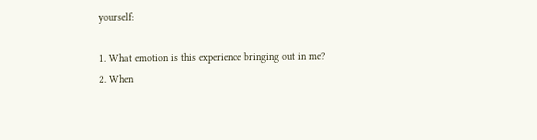yourself:

1. What emotion is this experience bringing out in me?
2. When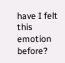have I felt this emotion before?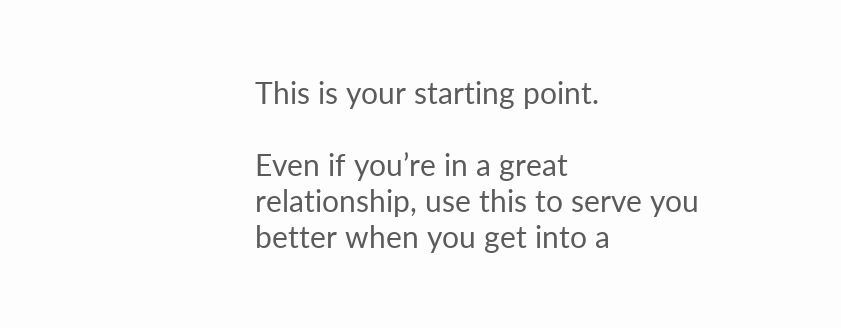This is your starting point.

Even if you’re in a great relationship, use this to serve you better when you get into a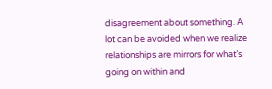disagreement about something. A lot can be avoided when we realize relationships are mirrors for what’s going on within and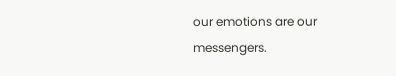our emotions are our messengers.